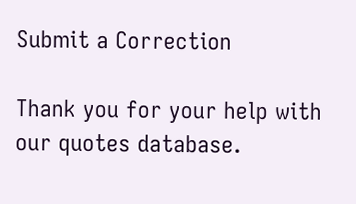Submit a Correction

Thank you for your help with our quotes database.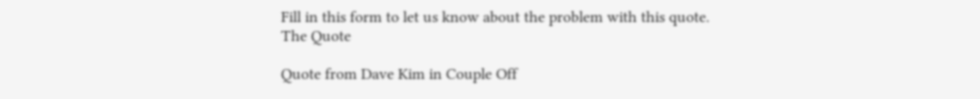Fill in this form to let us know about the problem with this quote.
The Quote

Quote from Dave Kim in Couple Off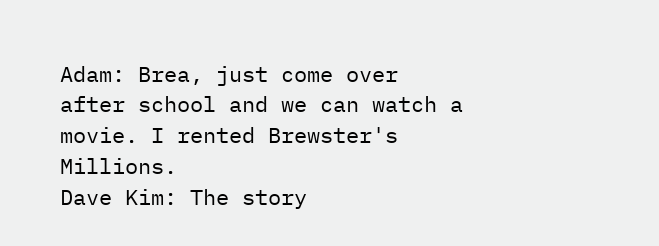Adam: Brea, just come over after school and we can watch a movie. I rented Brewster's Millions.
Dave Kim: The story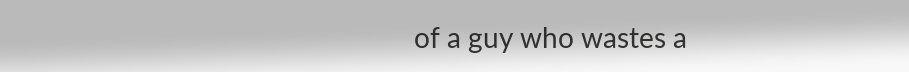of a guy who wastes a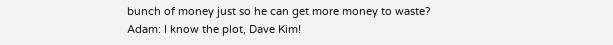bunch of money just so he can get more money to waste?
Adam: I know the plot, Dave Kim!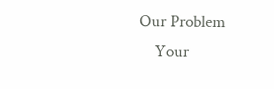Our Problem
    Your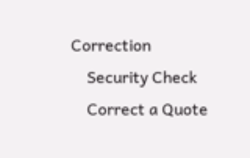Correction
    Security Check
    Correct a Quote